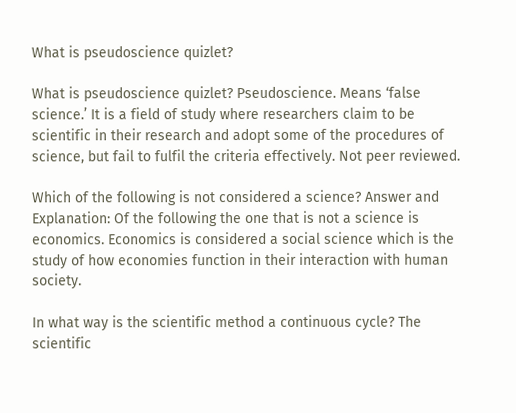What is pseudoscience quizlet?

What is pseudoscience quizlet? Pseudoscience. Means ‘false science.’ It is a field of study where researchers claim to be scientific in their research and adopt some of the procedures of science, but fail to fulfil the criteria effectively. Not peer reviewed.

Which of the following is not considered a science? Answer and Explanation: Of the following the one that is not a science is economics. Economics is considered a social science which is the study of how economies function in their interaction with human society.

In what way is the scientific method a continuous cycle? The scientific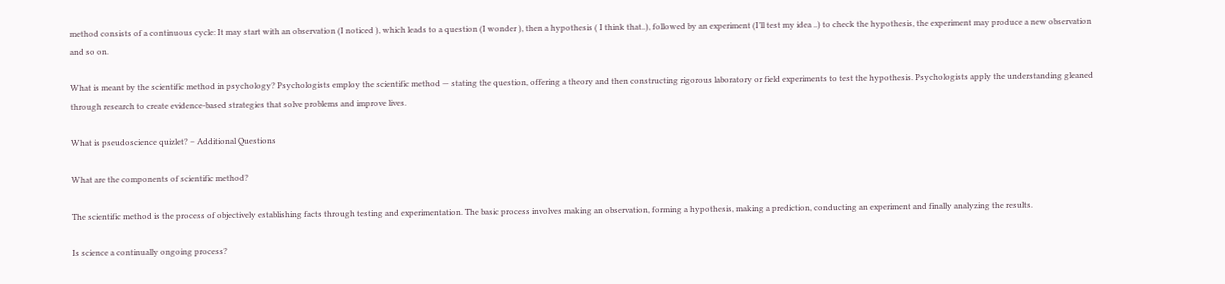method consists of a continuous cycle: It may start with an observation (I noticed ), which leads to a question (I wonder ), then a hypothesis ( I think that..), followed by an experiment (I’ll test my idea ..) to check the hypothesis, the experiment may produce a new observation and so on.

What is meant by the scientific method in psychology? Psychologists employ the scientific method — stating the question, offering a theory and then constructing rigorous laboratory or field experiments to test the hypothesis. Psychologists apply the understanding gleaned through research to create evidence-based strategies that solve problems and improve lives.

What is pseudoscience quizlet? – Additional Questions

What are the components of scientific method?

The scientific method is the process of objectively establishing facts through testing and experimentation. The basic process involves making an observation, forming a hypothesis, making a prediction, conducting an experiment and finally analyzing the results.

Is science a continually ongoing process?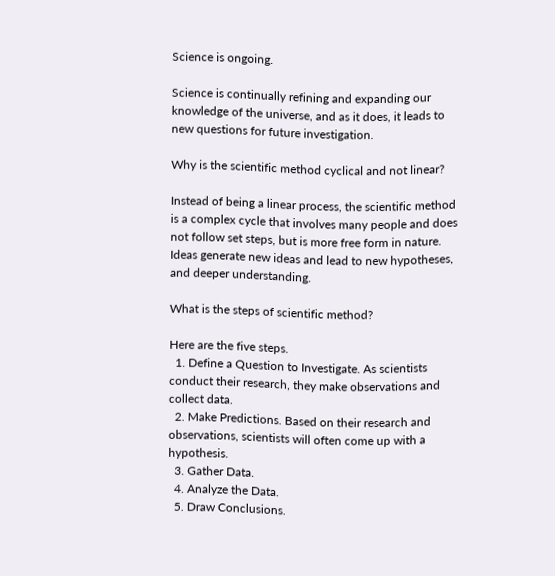Science is ongoing.

Science is continually refining and expanding our knowledge of the universe, and as it does, it leads to new questions for future investigation.

Why is the scientific method cyclical and not linear?

Instead of being a linear process, the scientific method is a complex cycle that involves many people and does not follow set steps, but is more free form in nature. Ideas generate new ideas and lead to new hypotheses, and deeper understanding.

What is the steps of scientific method?

Here are the five steps.
  1. Define a Question to Investigate. As scientists conduct their research, they make observations and collect data.
  2. Make Predictions. Based on their research and observations, scientists will often come up with a hypothesis.
  3. Gather Data.
  4. Analyze the Data.
  5. Draw Conclusions.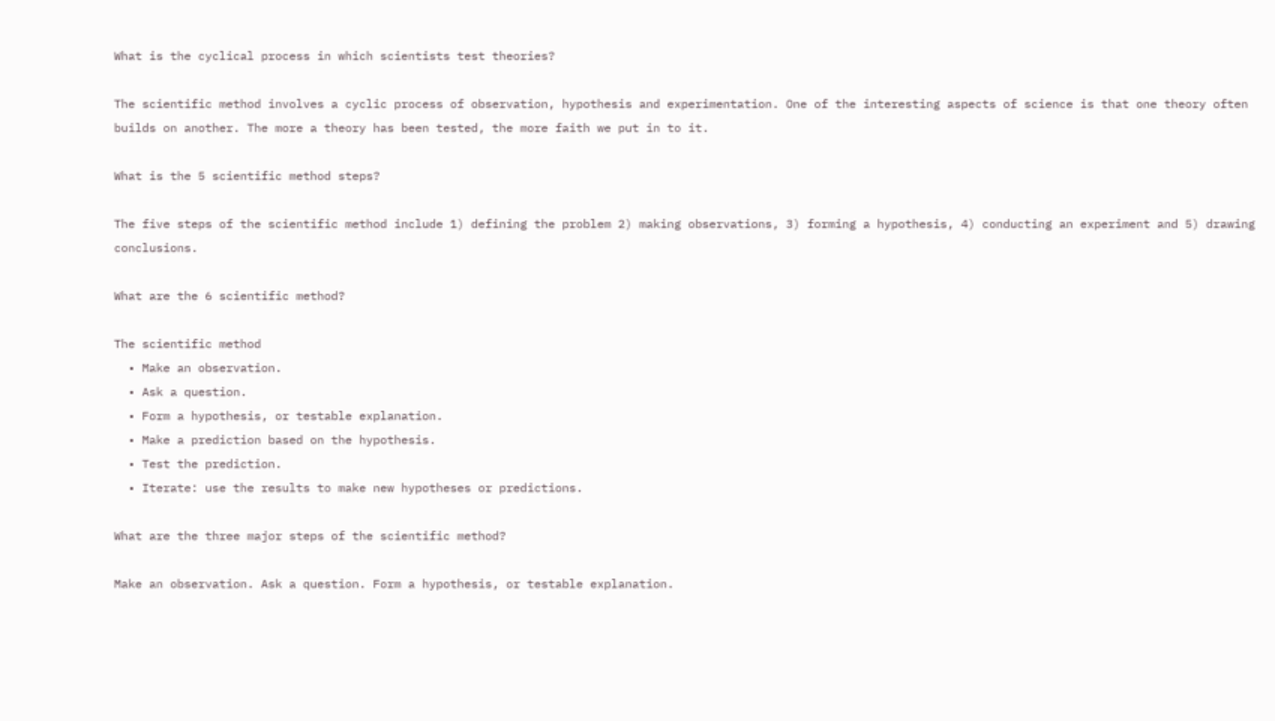What is the cyclical process in which scientists test theories?

The scientific method involves a cyclic process of observation, hypothesis and experimentation. One of the interesting aspects of science is that one theory often builds on another. The more a theory has been tested, the more faith we put in to it.

What is the 5 scientific method steps?

The five steps of the scientific method include 1) defining the problem 2) making observations, 3) forming a hypothesis, 4) conducting an experiment and 5) drawing conclusions.

What are the 6 scientific method?

The scientific method
  • Make an observation.
  • Ask a question.
  • Form a hypothesis, or testable explanation.
  • Make a prediction based on the hypothesis.
  • Test the prediction.
  • Iterate: use the results to make new hypotheses or predictions.

What are the three major steps of the scientific method?

Make an observation. Ask a question. Form a hypothesis, or testable explanation.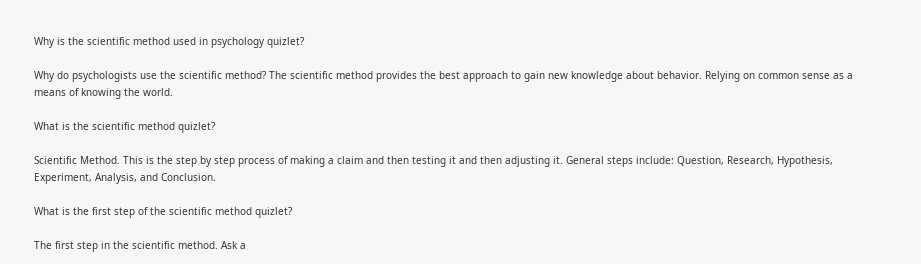Why is the scientific method used in psychology quizlet?

Why do psychologists use the scientific method? The scientific method provides the best approach to gain new knowledge about behavior. Relying on common sense as a means of knowing the world.

What is the scientific method quizlet?

Scientific Method. This is the step by step process of making a claim and then testing it and then adjusting it. General steps include: Question, Research, Hypothesis, Experiment, Analysis, and Conclusion.

What is the first step of the scientific method quizlet?

The first step in the scientific method. Ask a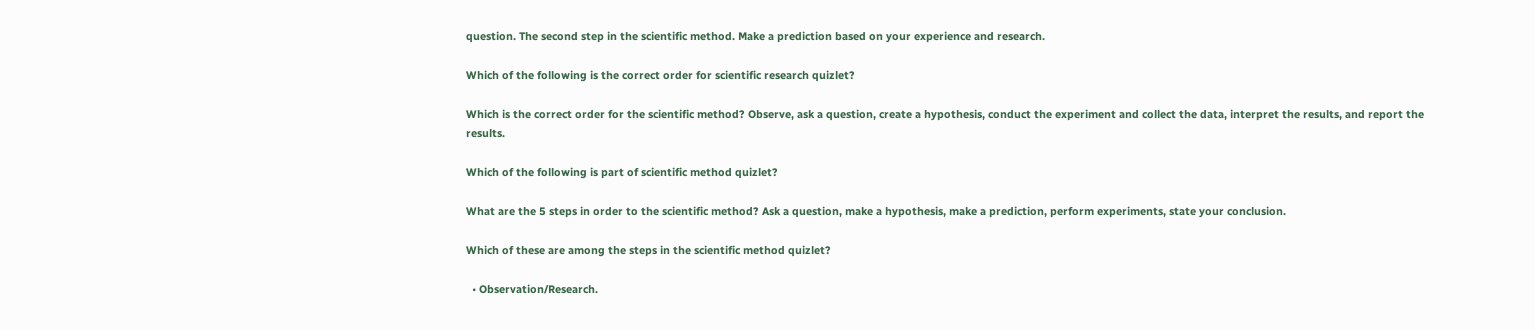question. The second step in the scientific method. Make a prediction based on your experience and research.

Which of the following is the correct order for scientific research quizlet?

Which is the correct order for the scientific method? Observe, ask a question, create a hypothesis, conduct the experiment and collect the data, interpret the results, and report the results.

Which of the following is part of scientific method quizlet?

What are the 5 steps in order to the scientific method? Ask a question, make a hypothesis, make a prediction, perform experiments, state your conclusion.

Which of these are among the steps in the scientific method quizlet?

  • Observation/Research.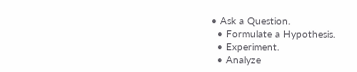• Ask a Question.
  • Formulate a Hypothesis.
  • Experiment.
  • Analyze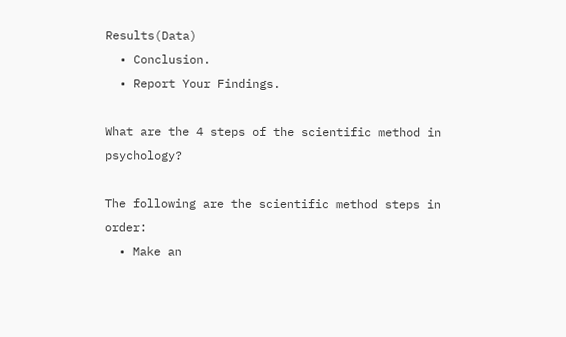Results(Data)
  • Conclusion.
  • Report Your Findings.

What are the 4 steps of the scientific method in psychology?

The following are the scientific method steps in order:
  • Make an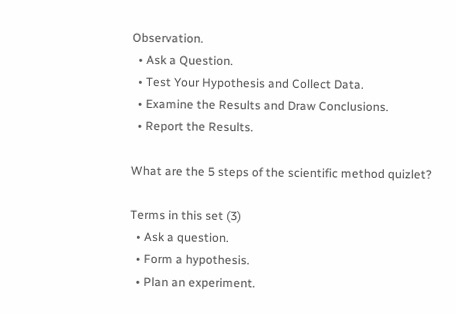Observation.
  • Ask a Question.
  • Test Your Hypothesis and Collect Data.
  • Examine the Results and Draw Conclusions.
  • Report the Results.

What are the 5 steps of the scientific method quizlet?

Terms in this set (3)
  • Ask a question.
  • Form a hypothesis.
  • Plan an experiment.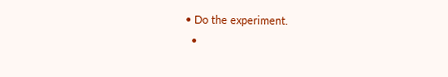• Do the experiment.
  •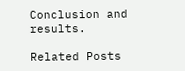Conclusion and results.

Related Posts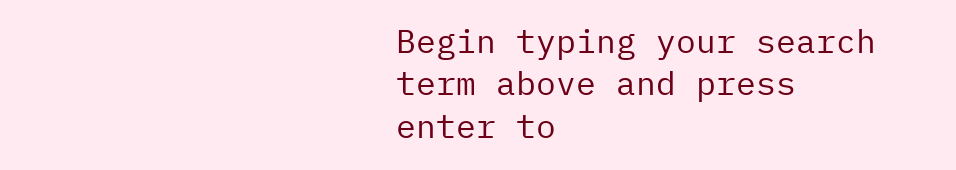Begin typing your search term above and press enter to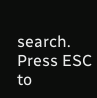search. Press ESC to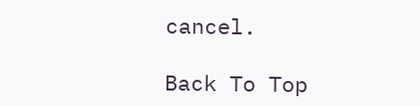cancel.

Back To Top